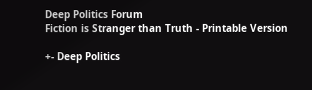Deep Politics Forum
Fiction is Stranger than Truth - Printable Version

+- Deep Politics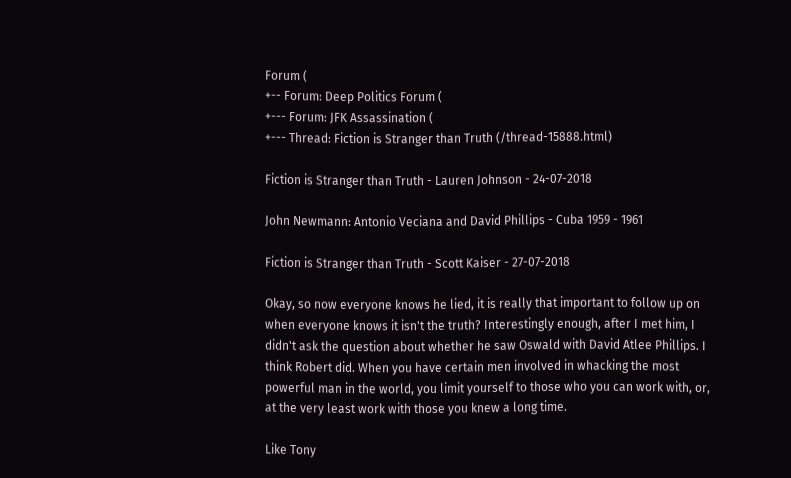Forum (
+-- Forum: Deep Politics Forum (
+--- Forum: JFK Assassination (
+--- Thread: Fiction is Stranger than Truth (/thread-15888.html)

Fiction is Stranger than Truth - Lauren Johnson - 24-07-2018

John Newmann: Antonio Veciana and David Phillips - Cuba 1959 - 1961

Fiction is Stranger than Truth - Scott Kaiser - 27-07-2018

Okay, so now everyone knows he lied, it is really that important to follow up on when everyone knows it isn't the truth? Interestingly enough, after I met him, I didn't ask the question about whether he saw Oswald with David Atlee Phillips. I think Robert did. When you have certain men involved in whacking the most powerful man in the world, you limit yourself to those who you can work with, or, at the very least work with those you knew a long time.

Like Tony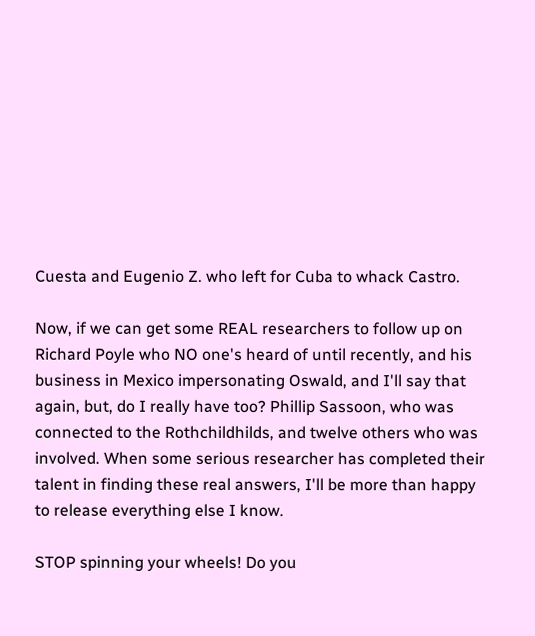Cuesta and Eugenio Z. who left for Cuba to whack Castro.

Now, if we can get some REAL researchers to follow up on Richard Poyle who NO one's heard of until recently, and his business in Mexico impersonating Oswald, and I'll say that again, but, do I really have too? Phillip Sassoon, who was connected to the Rothchildhilds, and twelve others who was involved. When some serious researcher has completed their talent in finding these real answers, I'll be more than happy to release everything else I know.

STOP spinning your wheels! Do you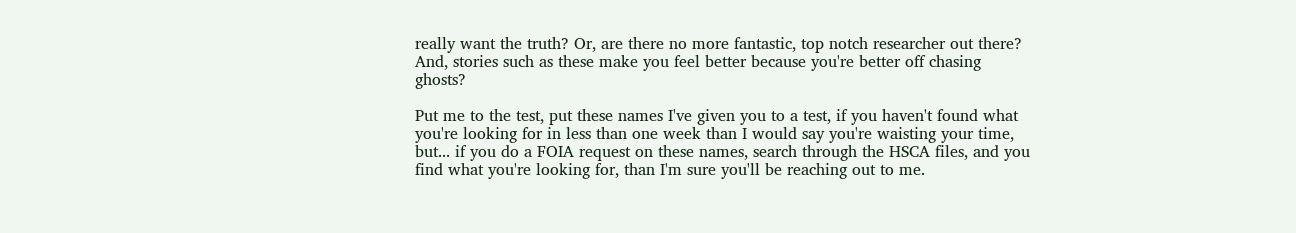really want the truth? Or, are there no more fantastic, top notch researcher out there? And, stories such as these make you feel better because you're better off chasing ghosts?

Put me to the test, put these names I've given you to a test, if you haven't found what you're looking for in less than one week than I would say you're waisting your time, but... if you do a FOIA request on these names, search through the HSCA files, and you find what you're looking for, than I'm sure you'll be reaching out to me.